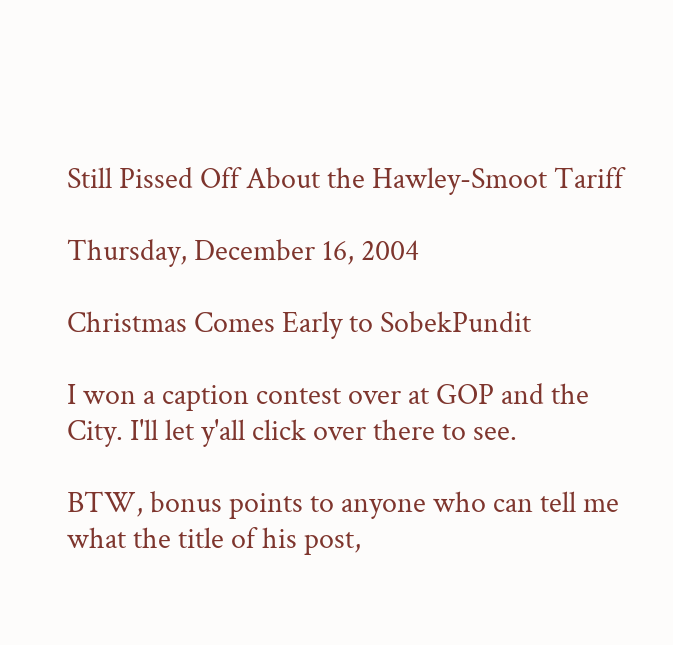Still Pissed Off About the Hawley-Smoot Tariff

Thursday, December 16, 2004

Christmas Comes Early to SobekPundit

I won a caption contest over at GOP and the City. I'll let y'all click over there to see.

BTW, bonus points to anyone who can tell me what the title of his post,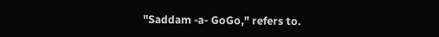"Saddam -a- GoGo," refers to.